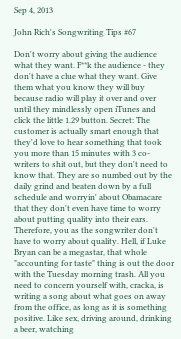Sep 4, 2013

John Rich's Songwriting Tips #67

Don't worry about giving the audience what they want. F**k the audience - they don't have a clue what they want. Give them what you know they will buy because radio will play it over and over until they mindlessly open iTunes and click the little 1.29 button. Secret: The customer is actually smart enough that they'd love to hear something that took you more than 15 minutes with 3 co-writers to shit out, but they don't need to know that. They are so numbed out by the daily grind and beaten down by a full schedule and worryin' about Obamacare that they don't even have time to worry about putting quality into their ears. Therefore, you as the songwriter don't have to worry about quality. Hell, if Luke Bryan can be a megastar, that whole "accounting for taste" thing is out the door with the Tuesday morning trash. All you need to concern yourself with, cracka, is writing a song about what goes on away from the office, as long as it is something positive. Like sex, driving around, drinking a beer, watching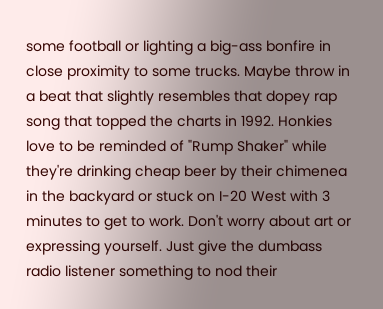some football or lighting a big-ass bonfire in close proximity to some trucks. Maybe throw in a beat that slightly resembles that dopey rap song that topped the charts in 1992. Honkies love to be reminded of "Rump Shaker" while they're drinking cheap beer by their chimenea in the backyard or stuck on I-20 West with 3 minutes to get to work. Don't worry about art or expressing yourself. Just give the dumbass radio listener something to nod their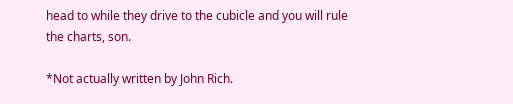head to while they drive to the cubicle and you will rule the charts, son.

*Not actually written by John Rich.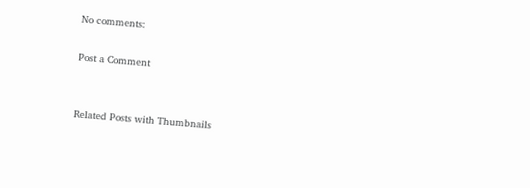No comments:

Post a Comment


Related Posts with Thumbnails